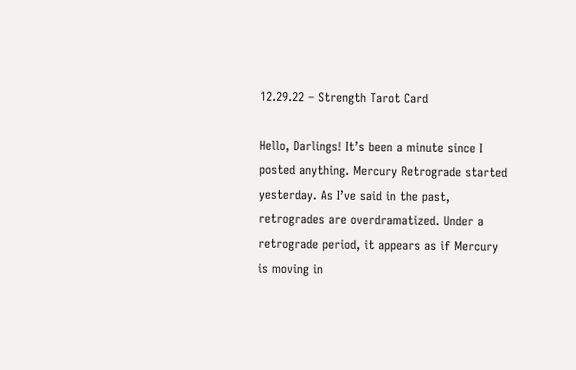12.29.22 – Strength Tarot Card

Hello, Darlings! It’s been a minute since I posted anything. Mercury Retrograde started yesterday. As I’ve said in the past, retrogrades are overdramatized. Under a retrograde period, it appears as if Mercury is moving in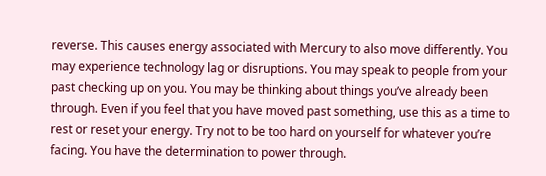reverse. This causes energy associated with Mercury to also move differently. You may experience technology lag or disruptions. You may speak to people from your past checking up on you. You may be thinking about things you’ve already been through. Even if you feel that you have moved past something, use this as a time to rest or reset your energy. Try not to be too hard on yourself for whatever you’re facing. You have the determination to power through.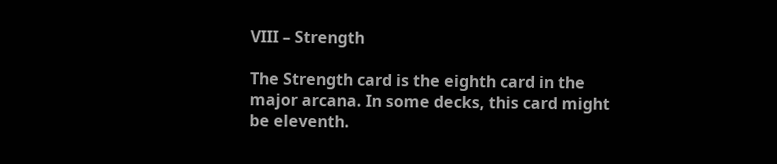VIII – Strength

The Strength card is the eighth card in the major arcana. In some decks, this card might be eleventh.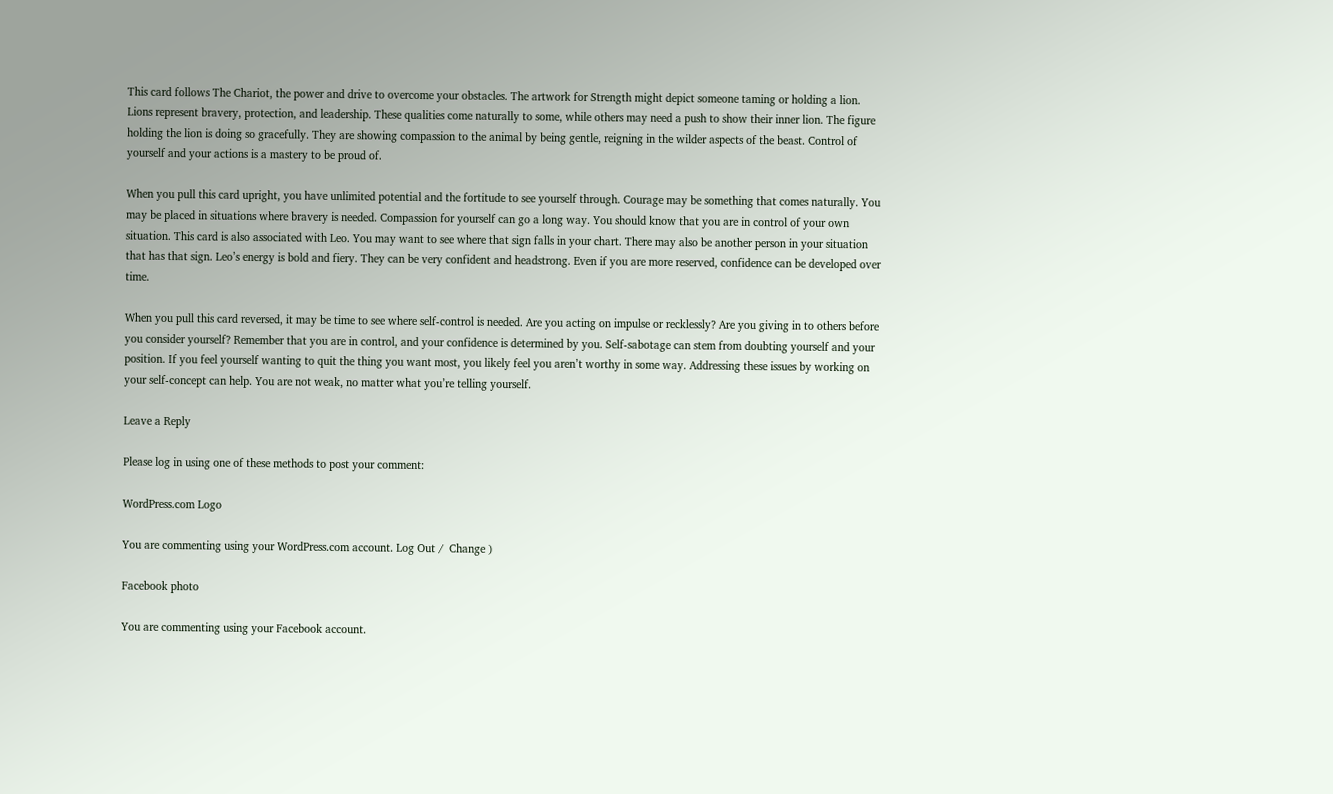This card follows The Chariot, the power and drive to overcome your obstacles. The artwork for Strength might depict someone taming or holding a lion. Lions represent bravery, protection, and leadership. These qualities come naturally to some, while others may need a push to show their inner lion. The figure holding the lion is doing so gracefully. They are showing compassion to the animal by being gentle, reigning in the wilder aspects of the beast. Control of yourself and your actions is a mastery to be proud of.

When you pull this card upright, you have unlimited potential and the fortitude to see yourself through. Courage may be something that comes naturally. You may be placed in situations where bravery is needed. Compassion for yourself can go a long way. You should know that you are in control of your own situation. This card is also associated with Leo. You may want to see where that sign falls in your chart. There may also be another person in your situation that has that sign. Leo’s energy is bold and fiery. They can be very confident and headstrong. Even if you are more reserved, confidence can be developed over time.

When you pull this card reversed, it may be time to see where self-control is needed. Are you acting on impulse or recklessly? Are you giving in to others before you consider yourself? Remember that you are in control, and your confidence is determined by you. Self-sabotage can stem from doubting yourself and your position. If you feel yourself wanting to quit the thing you want most, you likely feel you aren’t worthy in some way. Addressing these issues by working on your self-concept can help. You are not weak, no matter what you’re telling yourself.

Leave a Reply

Please log in using one of these methods to post your comment:

WordPress.com Logo

You are commenting using your WordPress.com account. Log Out /  Change )

Facebook photo

You are commenting using your Facebook account.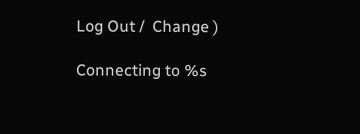Log Out /  Change )

Connecting to %s